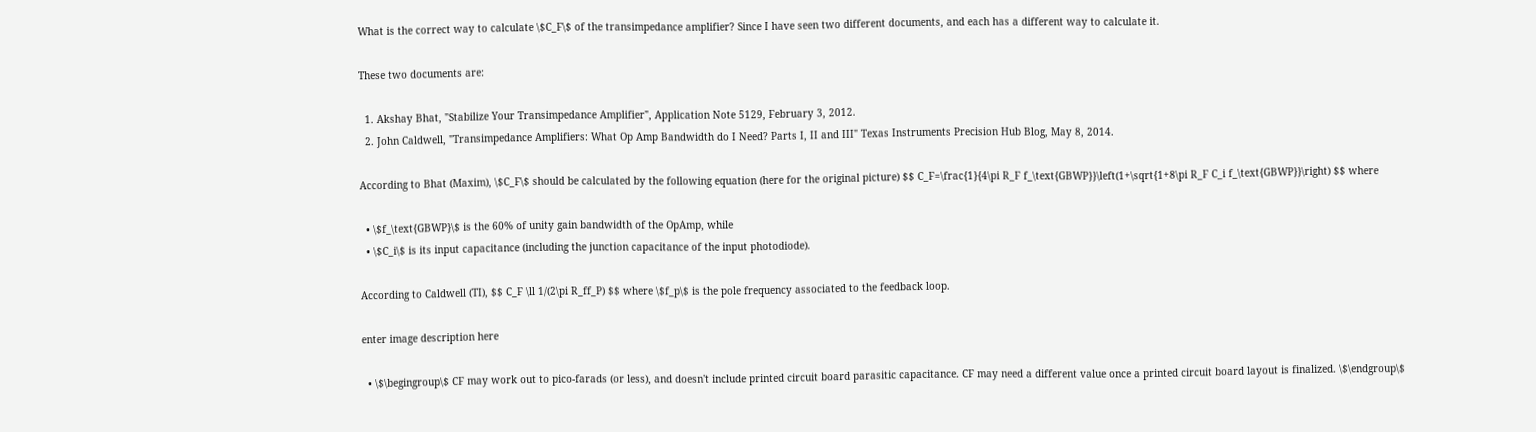What is the correct way to calculate \$C_F\$ of the transimpedance amplifier? Since I have seen two different documents, and each has a different way to calculate it.

These two documents are:

  1. Akshay Bhat, "Stabilize Your Transimpedance Amplifier", Application Note 5129, February 3, 2012.
  2. John Caldwell, "Transimpedance Amplifiers: What Op Amp Bandwidth do I Need? Parts I, II and III" Texas Instruments Precision Hub Blog, May 8, 2014.

According to Bhat (Maxim), \$C_F\$ should be calculated by the following equation (here for the original picture) $$ C_F=\frac{1}{4\pi R_F f_\text{GBWP}}\left(1+\sqrt{1+8\pi R_F C_i f_\text{GBWP}}\right) $$ where

  • \$f_\text{GBWP}\$ is the 60% of unity gain bandwidth of the OpAmp, while
  • \$C_i\$ is its input capacitance (including the junction capacitance of the input photodiode).

According to Caldwell (TI), $$ C_F \ll 1/(2\pi R_ff_P) $$ where \$f_p\$ is the pole frequency associated to the feedback loop.

enter image description here

  • \$\begingroup\$ CF may work out to pico-farads (or less), and doesn't include printed circuit board parasitic capacitance. CF may need a different value once a printed circuit board layout is finalized. \$\endgroup\$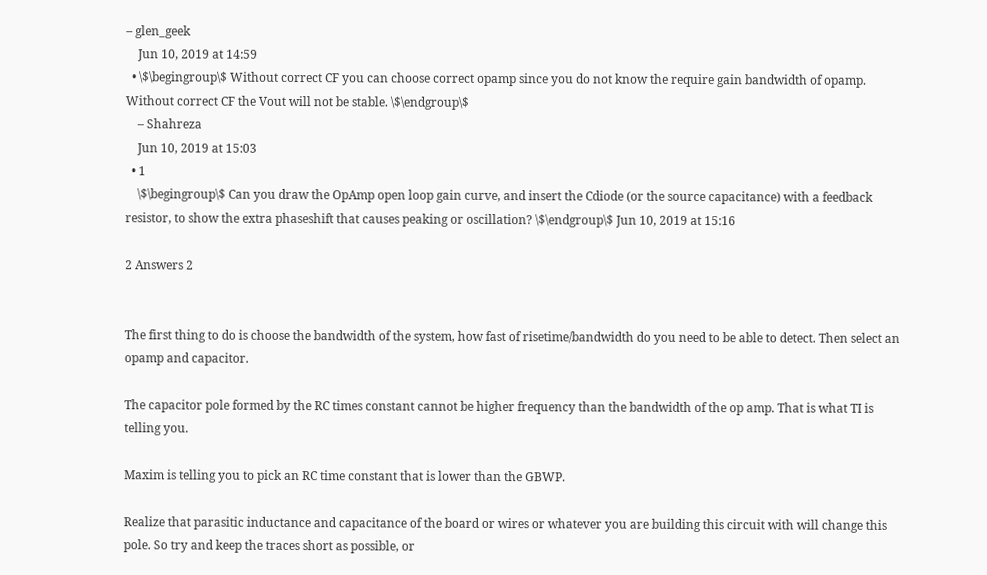– glen_geek
    Jun 10, 2019 at 14:59
  • \$\begingroup\$ Without correct CF you can choose correct opamp since you do not know the require gain bandwidth of opamp. Without correct CF the Vout will not be stable. \$\endgroup\$
    – Shahreza
    Jun 10, 2019 at 15:03
  • 1
    \$\begingroup\$ Can you draw the OpAmp open loop gain curve, and insert the Cdiode (or the source capacitance) with a feedback resistor, to show the extra phaseshift that causes peaking or oscillation? \$\endgroup\$ Jun 10, 2019 at 15:16

2 Answers 2


The first thing to do is choose the bandwidth of the system, how fast of risetime/bandwidth do you need to be able to detect. Then select an opamp and capacitor.

The capacitor pole formed by the RC times constant cannot be higher frequency than the bandwidth of the op amp. That is what TI is telling you.

Maxim is telling you to pick an RC time constant that is lower than the GBWP.

Realize that parasitic inductance and capacitance of the board or wires or whatever you are building this circuit with will change this pole. So try and keep the traces short as possible, or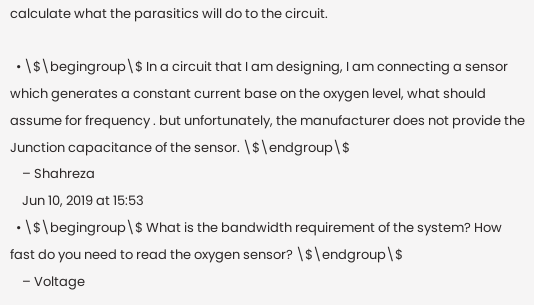calculate what the parasitics will do to the circuit.

  • \$\begingroup\$ In a circuit that I am designing, I am connecting a sensor which generates a constant current base on the oxygen level, what should assume for frequency . but unfortunately, the manufacturer does not provide the Junction capacitance of the sensor. \$\endgroup\$
    – Shahreza
    Jun 10, 2019 at 15:53
  • \$\begingroup\$ What is the bandwidth requirement of the system? How fast do you need to read the oxygen sensor? \$\endgroup\$
    – Voltage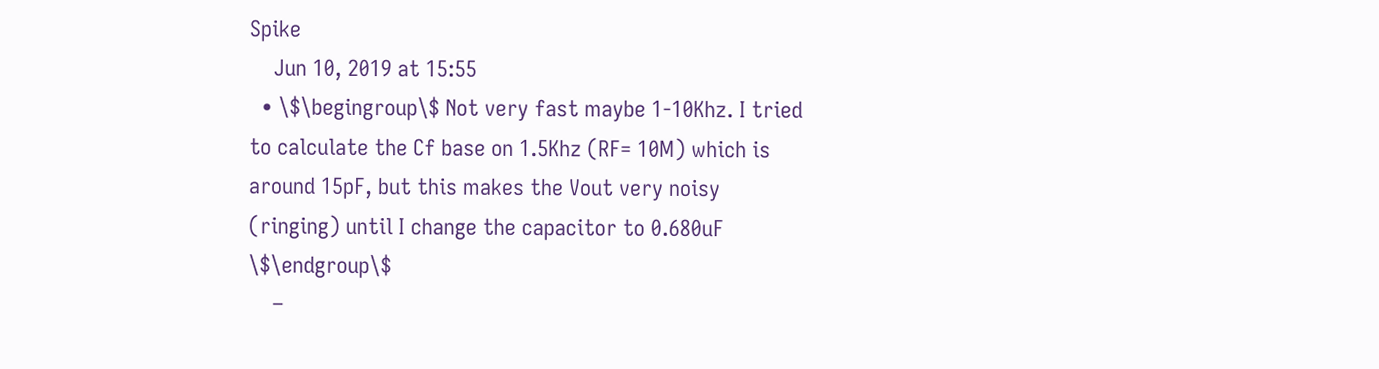Spike
    Jun 10, 2019 at 15:55
  • \$\begingroup\$ Not very fast maybe 1-10Khz. I tried to calculate the Cf base on 1.5Khz (RF= 10M) which is around 15pF, but this makes the Vout very noisy (ringing) until I change the capacitor to 0.680uF \$\endgroup\$
    –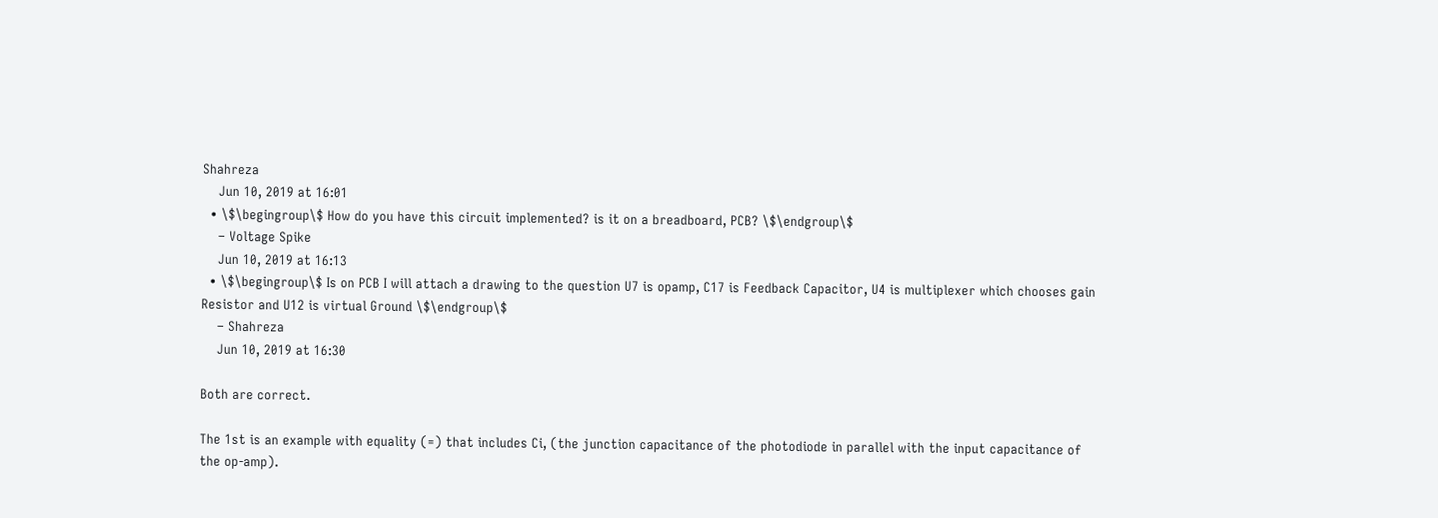Shahreza
    Jun 10, 2019 at 16:01
  • \$\begingroup\$ How do you have this circuit implemented? is it on a breadboard, PCB? \$\endgroup\$
    – Voltage Spike
    Jun 10, 2019 at 16:13
  • \$\begingroup\$ Is on PCB I will attach a drawing to the question U7 is opamp, C17 is Feedback Capacitor, U4 is multiplexer which chooses gain Resistor and U12 is virtual Ground \$\endgroup\$
    – Shahreza
    Jun 10, 2019 at 16:30

Both are correct.

The 1st is an example with equality (=) that includes Ci, (the junction capacitance of the photodiode in parallel with the input capacitance of the op-amp).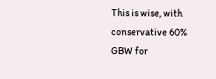This is wise, with conservative 60% GBW for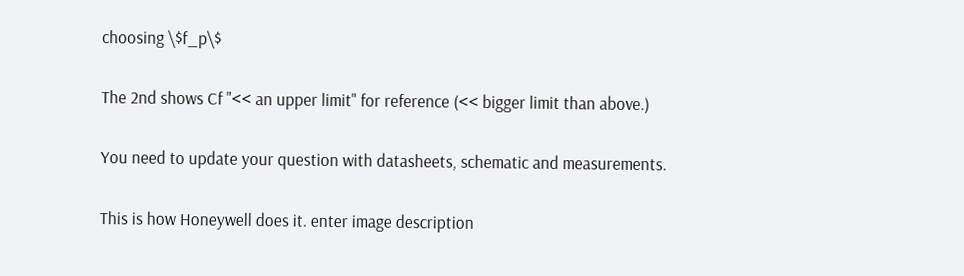choosing \$f_p\$

The 2nd shows Cf "<< an upper limit" for reference (<< bigger limit than above.)

You need to update your question with datasheets, schematic and measurements.

This is how Honeywell does it. enter image description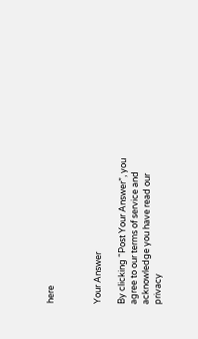here



Your Answer

By clicking “Post Your Answer”, you agree to our terms of service and acknowledge you have read our privacy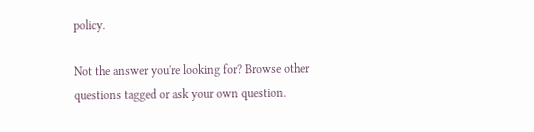policy.

Not the answer you're looking for? Browse other questions tagged or ask your own question.